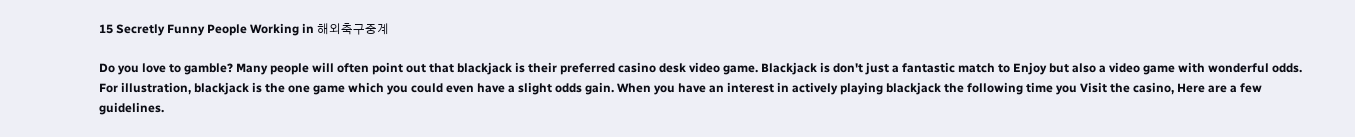15 Secretly Funny People Working in 해외축구중계

Do you love to gamble? Many people will often point out that blackjack is their preferred casino desk video game. Blackjack is don't just a fantastic match to Enjoy but also a video game with wonderful odds. For illustration, blackjack is the one game which you could even have a slight odds gain. When you have an interest in actively playing blackjack the following time you Visit the casino, Here are a few guidelines.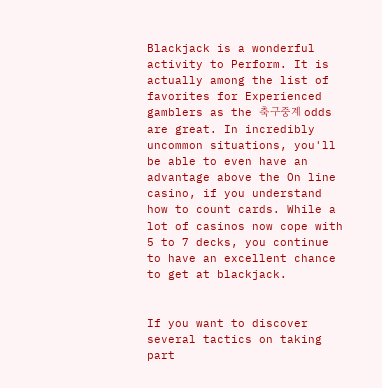Blackjack is a wonderful activity to Perform. It is actually among the list of favorites for Experienced gamblers as the 축구중계 odds are great. In incredibly uncommon situations, you'll be able to even have an advantage above the On line casino, if you understand how to count cards. While a lot of casinos now cope with 5 to 7 decks, you continue to have an excellent chance to get at blackjack.


If you want to discover several tactics on taking part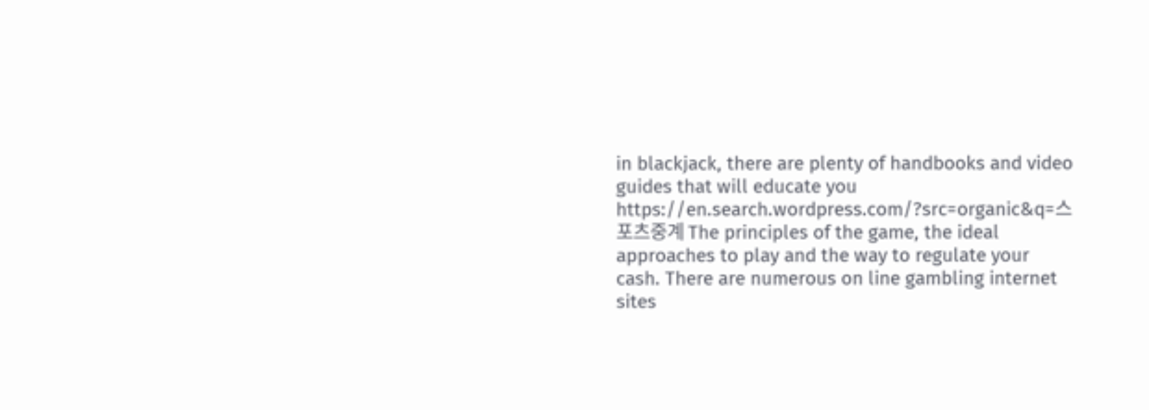in blackjack, there are plenty of handbooks and video guides that will educate you https://en.search.wordpress.com/?src=organic&q=스포츠중계 The principles of the game, the ideal approaches to play and the way to regulate your cash. There are numerous on line gambling internet sites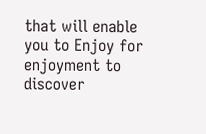that will enable you to Enjoy for enjoyment to discover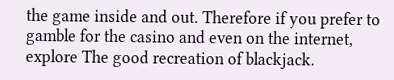the game inside and out. Therefore if you prefer to gamble for the casino and even on the internet, explore The good recreation of blackjack.